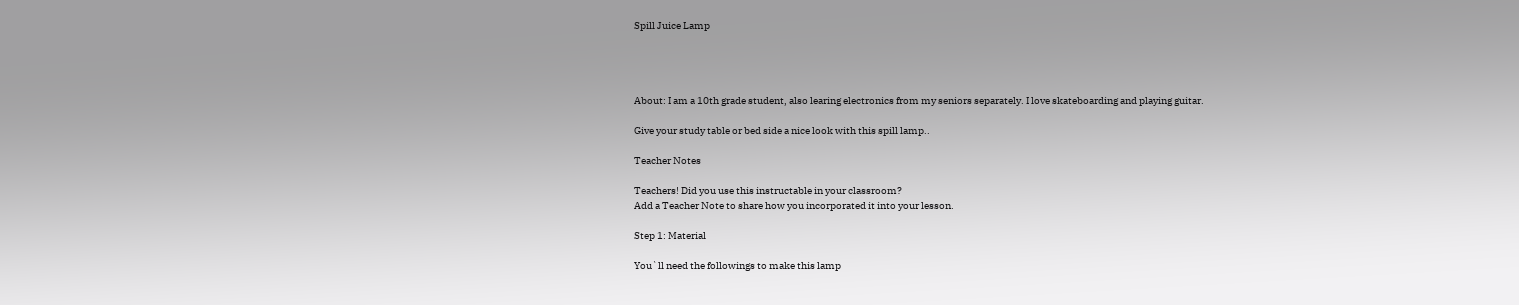Spill Juice Lamp




About: I am a 10th grade student, also learing electronics from my seniors separately. I love skateboarding and playing guitar.

Give your study table or bed side a nice look with this spill lamp..

Teacher Notes

Teachers! Did you use this instructable in your classroom?
Add a Teacher Note to share how you incorporated it into your lesson.

Step 1: Material

You`ll need the followings to make this lamp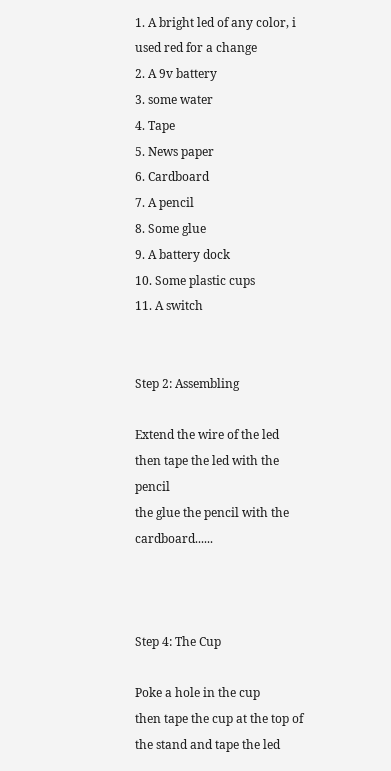1. A bright led of any color, i used red for a change
2. A 9v battery
3. some water
4. Tape
5. News paper
6. Cardboard
7. A pencil
8. Some glue
9. A battery dock
10. Some plastic cups
11. A switch


Step 2: Assembling

Extend the wire of the led
then tape the led with the pencil
the glue the pencil with the cardboard......



Step 4: The Cup

Poke a hole in the cup
then tape the cup at the top of the stand and tape the led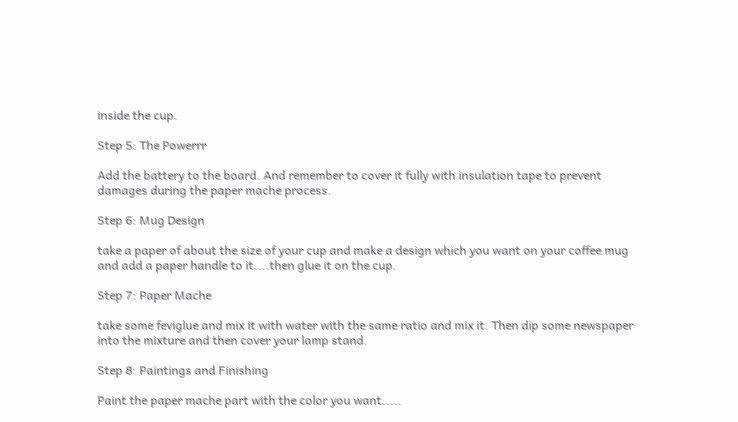inside the cup.

Step 5: The Powerrr

Add the battery to the board. And remember to cover it fully with insulation tape to prevent damages during the paper mache process.

Step 6: Mug Design

take a paper of about the size of your cup and make a design which you want on your coffee mug
and add a paper handle to it....then glue it on the cup.

Step 7: Paper Mache

take some feviglue and mix it with water with the same ratio and mix it. Then dip some newspaper into the mixture and then cover your lamp stand.

Step 8: Paintings and Finishing

Paint the paper mache part with the color you want.....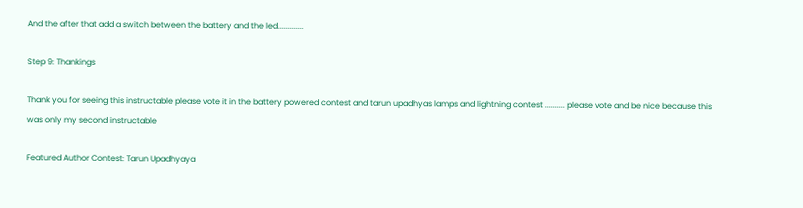And the after that add a switch between the battery and the led.............

Step 9: Thankings

Thank you for seeing this instructable please vote it in the battery powered contest and tarun upadhyas lamps and lightning contest .......... please vote and be nice because this was only my second instructable

Featured Author Contest: Tarun Upadhyaya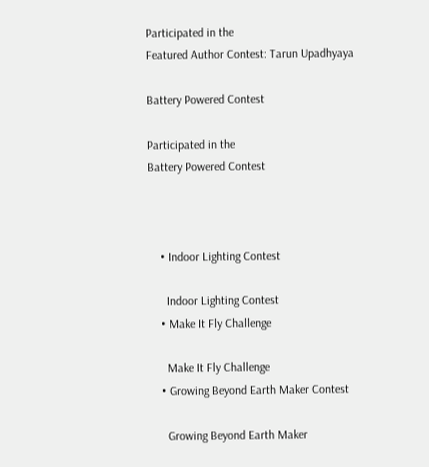Participated in the
Featured Author Contest: Tarun Upadhyaya

Battery Powered Contest

Participated in the
Battery Powered Contest



    • Indoor Lighting Contest

      Indoor Lighting Contest
    • Make It Fly Challenge

      Make It Fly Challenge
    • Growing Beyond Earth Maker Contest

      Growing Beyond Earth Maker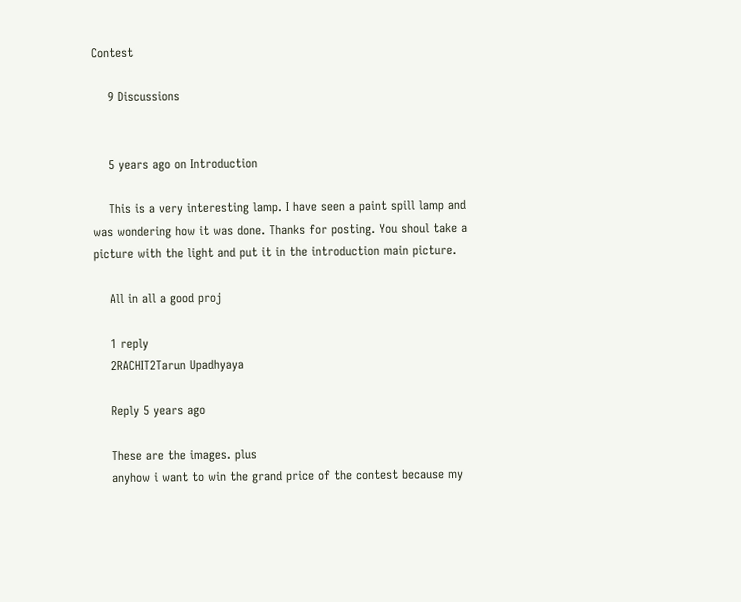Contest

    9 Discussions


    5 years ago on Introduction

    This is a very interesting lamp. I have seen a paint spill lamp and was wondering how it was done. Thanks for posting. You shoul take a picture with the light and put it in the introduction main picture.

    All in all a good proj

    1 reply
    2RACHIT2Tarun Upadhyaya

    Reply 5 years ago

    These are the images. plus
    anyhow i want to win the grand price of the contest because my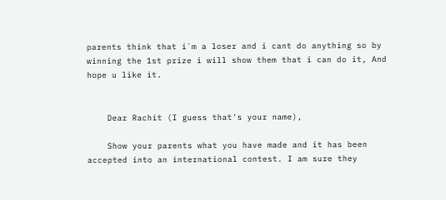parents think that i`m a loser and i cant do anything so by winning the 1st prize i will show them that i can do it, And hope u like it.


    Dear Rachit (I guess that's your name),

    Show your parents what you have made and it has been accepted into an international contest. I am sure they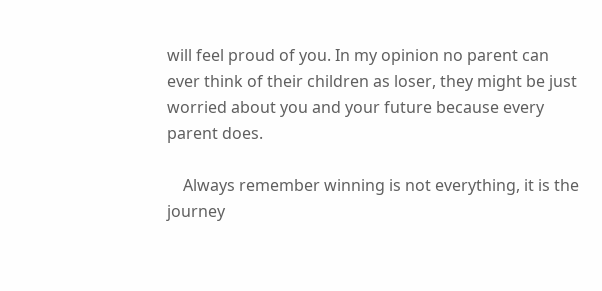will feel proud of you. In my opinion no parent can ever think of their children as loser, they might be just worried about you and your future because every parent does.

    Always remember winning is not everything, it is the journey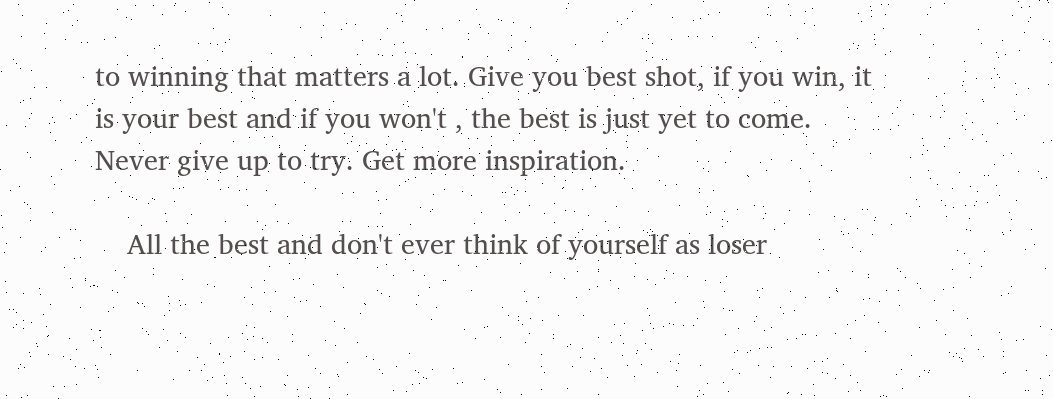to winning that matters a lot. Give you best shot, if you win, it is your best and if you won't , the best is just yet to come. Never give up to try. Get more inspiration.

    All the best and don't ever think of yourself as loser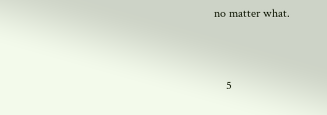no matter what.


    5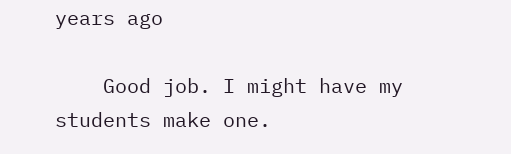years ago

    Good job. I might have my students make one.